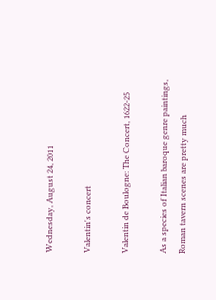Wednesday, August 24, 2011

Valentin's concert

Valentin de Boulogne: The Concert, 1622-25

As a species of Italian baroque genre paintings, Roman tavern scenes are pretty much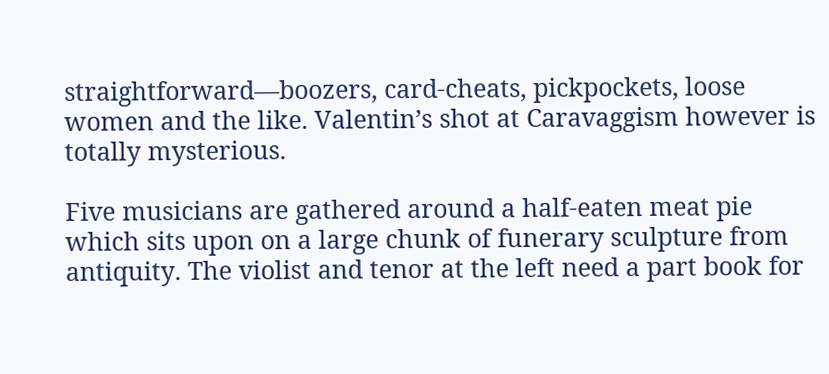straightforward—boozers, card-cheats, pickpockets, loose women and the like. Valentin’s shot at Caravaggism however is totally mysterious.

Five musicians are gathered around a half-eaten meat pie which sits upon on a large chunk of funerary sculpture from antiquity. The violist and tenor at the left need a part book for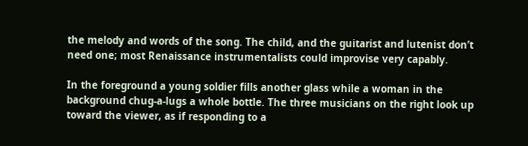the melody and words of the song. The child, and the guitarist and lutenist don’t need one; most Renaissance instrumentalists could improvise very capably.

In the foreground a young soldier fills another glass while a woman in the background chug-a-lugs a whole bottle. The three musicians on the right look up toward the viewer, as if responding to a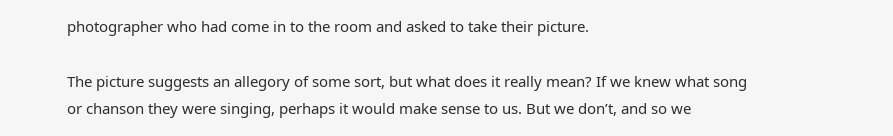photographer who had come in to the room and asked to take their picture.

The picture suggests an allegory of some sort, but what does it really mean? If we knew what song or chanson they were singing, perhaps it would make sense to us. But we don’t, and so we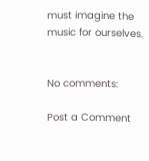must imagine the music for ourselves.


No comments:

Post a Comment